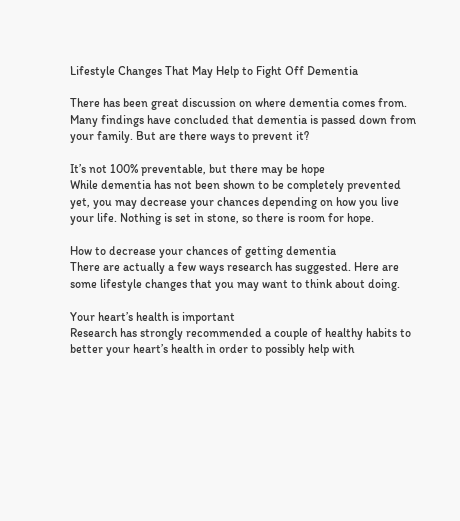Lifestyle Changes That May Help to Fight Off Dementia

There has been great discussion on where dementia comes from. Many findings have concluded that dementia is passed down from your family. But are there ways to prevent it?

It’s not 100% preventable, but there may be hope
While dementia has not been shown to be completely prevented yet, you may decrease your chances depending on how you live your life. Nothing is set in stone, so there is room for hope.

How to decrease your chances of getting dementia
There are actually a few ways research has suggested. Here are some lifestyle changes that you may want to think about doing.

Your heart’s health is important
Research has strongly recommended a couple of healthy habits to better your heart’s health in order to possibly help with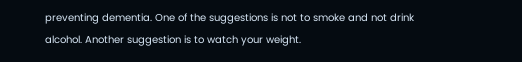preventing dementia. One of the suggestions is not to smoke and not drink alcohol. Another suggestion is to watch your weight.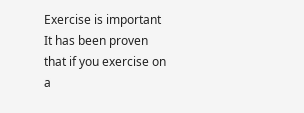Exercise is important
It has been proven that if you exercise on a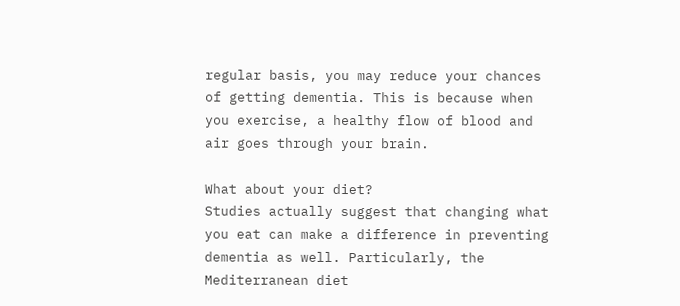regular basis, you may reduce your chances of getting dementia. This is because when you exercise, a healthy flow of blood and air goes through your brain.

What about your diet?
Studies actually suggest that changing what you eat can make a difference in preventing dementia as well. Particularly, the Mediterranean diet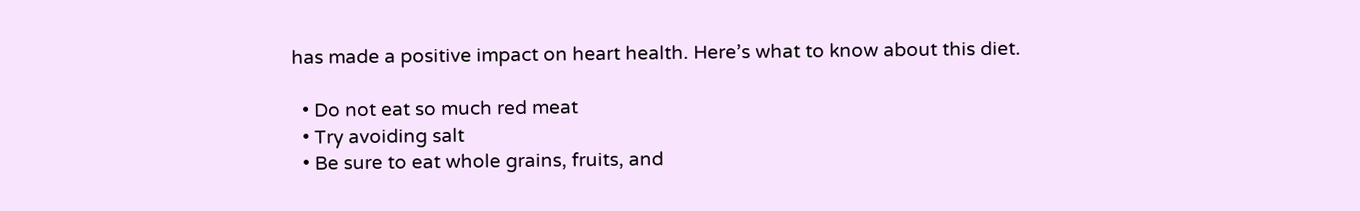has made a positive impact on heart health. Here’s what to know about this diet.

  • Do not eat so much red meat
  • Try avoiding salt
  • Be sure to eat whole grains, fruits, and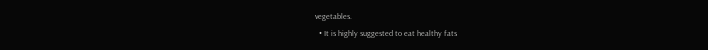vegetables.
  • It is highly suggested to eat healthy fats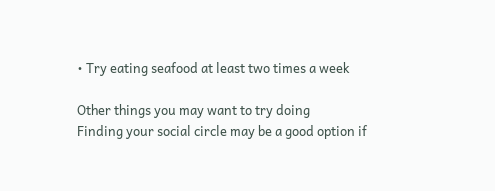• Try eating seafood at least two times a week

Other things you may want to try doing
Finding your social circle may be a good option if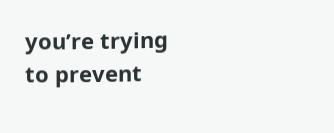you’re trying to prevent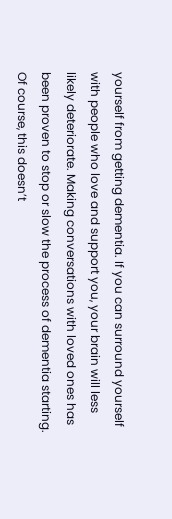yourself from getting dementia. If you can surround yourself with people who love and support you, your brain will less likely deteriorate. Making conversations with loved ones has been proven to stop or slow the process of dementia starting. Of course, this doesn’t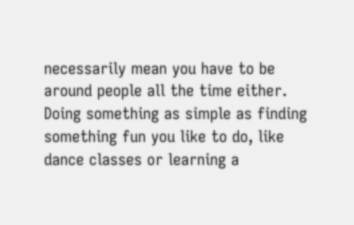necessarily mean you have to be around people all the time either. Doing something as simple as finding something fun you like to do, like dance classes or learning a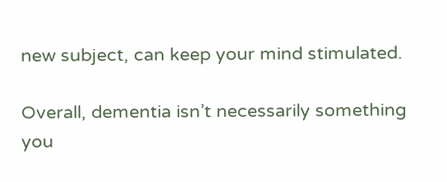new subject, can keep your mind stimulated.

Overall, dementia isn’t necessarily something you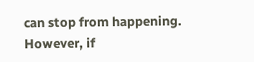can stop from happening. However, if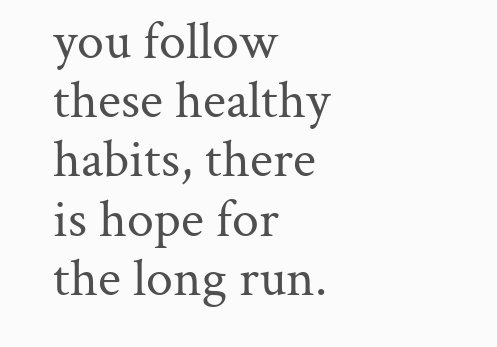you follow these healthy habits, there is hope for the long run.